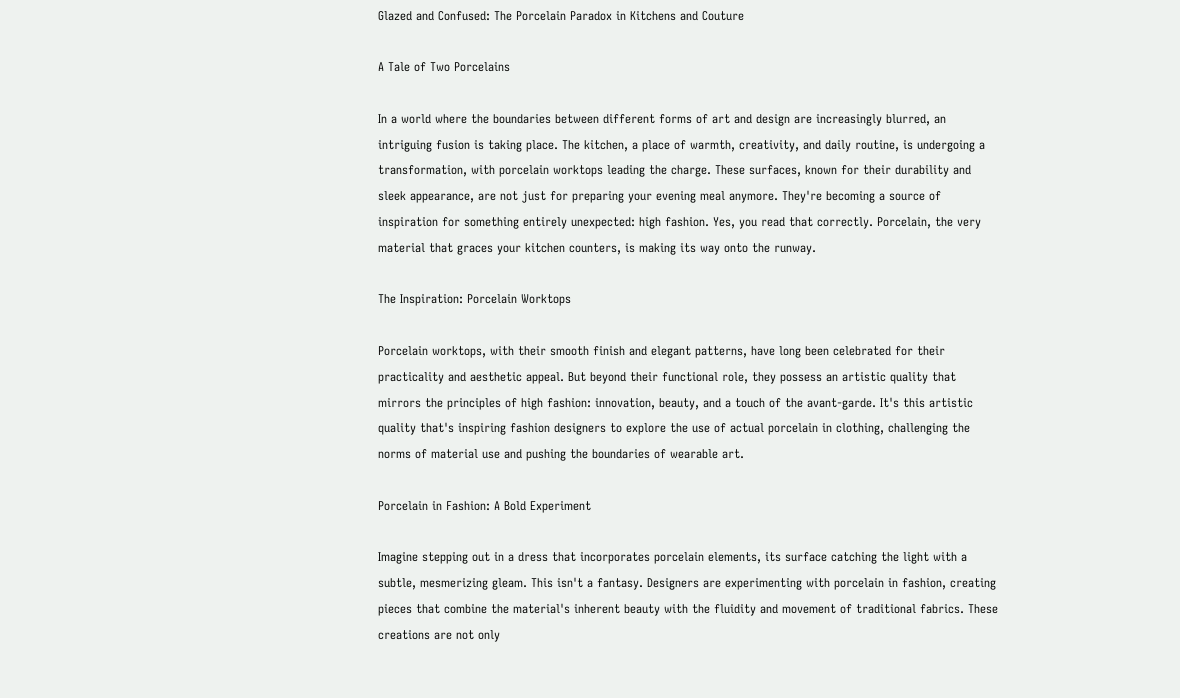Glazed and Confused: The Porcelain Paradox in Kitchens and Couture

A Tale of Two Porcelains

In a world where the boundaries between different forms of art and design are increasingly blurred, an intriguing fusion is taking place. The kitchen, a place of warmth, creativity, and daily routine, is undergoing a transformation, with porcelain worktops leading the charge. These surfaces, known for their durability and sleek appearance, are not just for preparing your evening meal anymore. They're becoming a source of inspiration for something entirely unexpected: high fashion. Yes, you read that correctly. Porcelain, the very material that graces your kitchen counters, is making its way onto the runway.

The Inspiration: Porcelain Worktops

Porcelain worktops, with their smooth finish and elegant patterns, have long been celebrated for their practicality and aesthetic appeal. But beyond their functional role, they possess an artistic quality that mirrors the principles of high fashion: innovation, beauty, and a touch of the avant-garde. It's this artistic quality that's inspiring fashion designers to explore the use of actual porcelain in clothing, challenging the norms of material use and pushing the boundaries of wearable art.

Porcelain in Fashion: A Bold Experiment

Imagine stepping out in a dress that incorporates porcelain elements, its surface catching the light with a subtle, mesmerizing gleam. This isn't a fantasy. Designers are experimenting with porcelain in fashion, creating pieces that combine the material's inherent beauty with the fluidity and movement of traditional fabrics. These creations are not only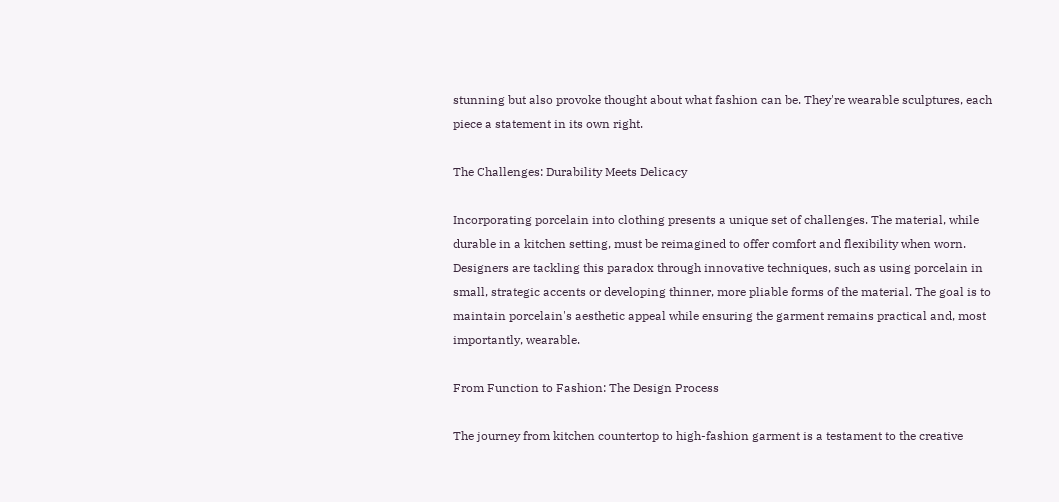stunning but also provoke thought about what fashion can be. They're wearable sculptures, each piece a statement in its own right.

The Challenges: Durability Meets Delicacy

Incorporating porcelain into clothing presents a unique set of challenges. The material, while durable in a kitchen setting, must be reimagined to offer comfort and flexibility when worn. Designers are tackling this paradox through innovative techniques, such as using porcelain in small, strategic accents or developing thinner, more pliable forms of the material. The goal is to maintain porcelain's aesthetic appeal while ensuring the garment remains practical and, most importantly, wearable.

From Function to Fashion: The Design Process

The journey from kitchen countertop to high-fashion garment is a testament to the creative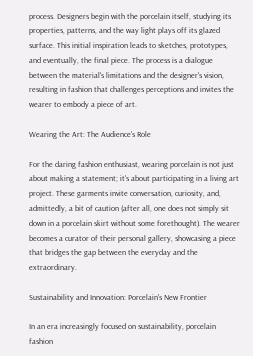process. Designers begin with the porcelain itself, studying its properties, patterns, and the way light plays off its glazed surface. This initial inspiration leads to sketches, prototypes, and eventually, the final piece. The process is a dialogue between the material's limitations and the designer's vision, resulting in fashion that challenges perceptions and invites the wearer to embody a piece of art.

Wearing the Art: The Audience's Role

For the daring fashion enthusiast, wearing porcelain is not just about making a statement; it's about participating in a living art project. These garments invite conversation, curiosity, and, admittedly, a bit of caution (after all, one does not simply sit down in a porcelain skirt without some forethought). The wearer becomes a curator of their personal gallery, showcasing a piece that bridges the gap between the everyday and the extraordinary.

Sustainability and Innovation: Porcelain's New Frontier

In an era increasingly focused on sustainability, porcelain fashion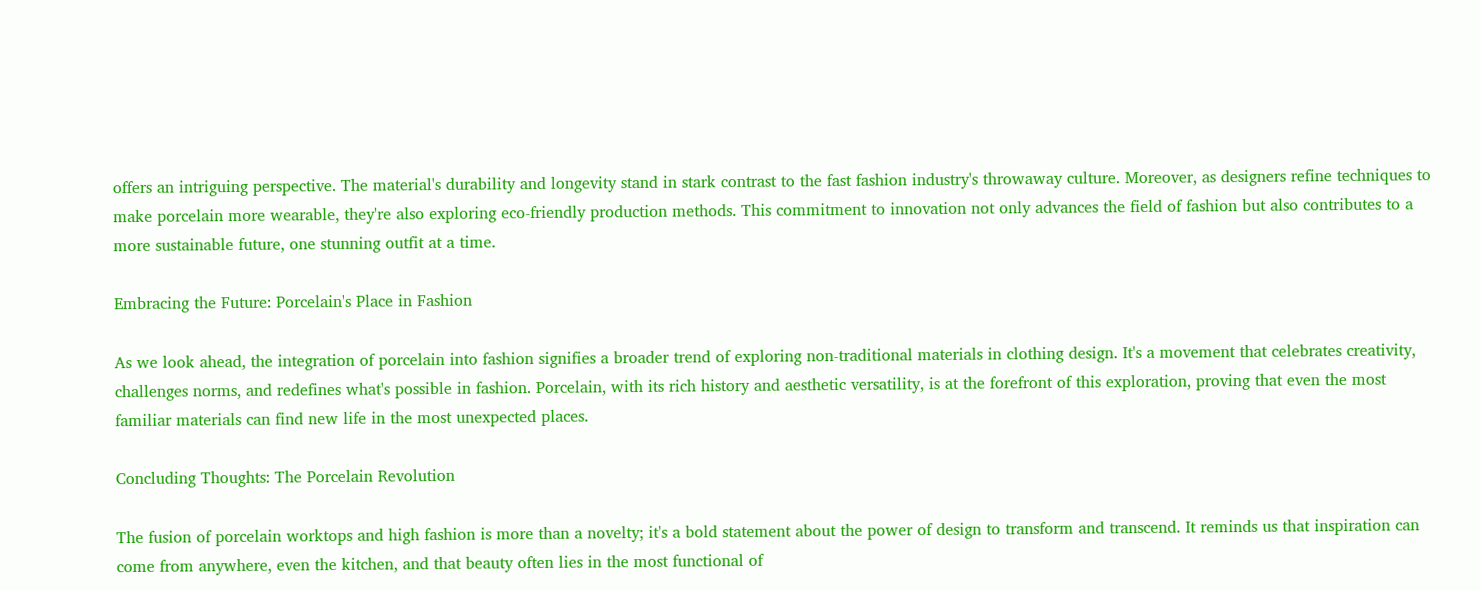offers an intriguing perspective. The material's durability and longevity stand in stark contrast to the fast fashion industry's throwaway culture. Moreover, as designers refine techniques to make porcelain more wearable, they're also exploring eco-friendly production methods. This commitment to innovation not only advances the field of fashion but also contributes to a more sustainable future, one stunning outfit at a time.

Embracing the Future: Porcelain's Place in Fashion

As we look ahead, the integration of porcelain into fashion signifies a broader trend of exploring non-traditional materials in clothing design. It's a movement that celebrates creativity, challenges norms, and redefines what's possible in fashion. Porcelain, with its rich history and aesthetic versatility, is at the forefront of this exploration, proving that even the most familiar materials can find new life in the most unexpected places.

Concluding Thoughts: The Porcelain Revolution

The fusion of porcelain worktops and high fashion is more than a novelty; it's a bold statement about the power of design to transform and transcend. It reminds us that inspiration can come from anywhere, even the kitchen, and that beauty often lies in the most functional of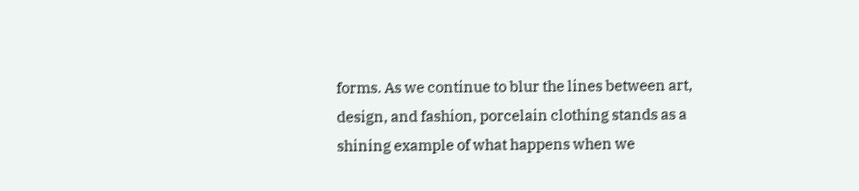forms. As we continue to blur the lines between art, design, and fashion, porcelain clothing stands as a shining example of what happens when we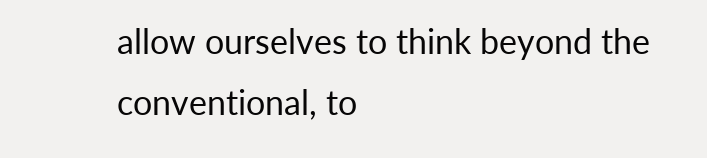allow ourselves to think beyond the conventional, to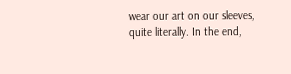wear our art on our sleeves, quite literally. In the end,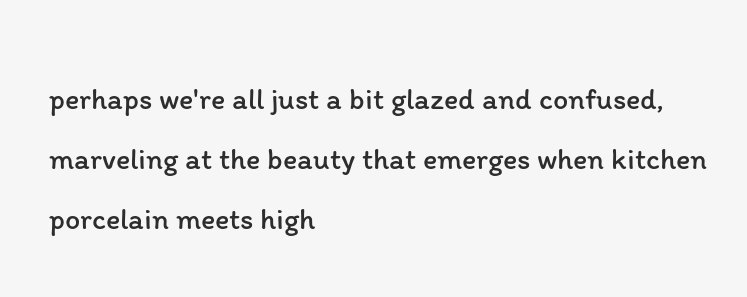perhaps we're all just a bit glazed and confused, marveling at the beauty that emerges when kitchen porcelain meets high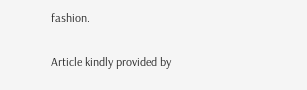fashion.

Article kindly provided by